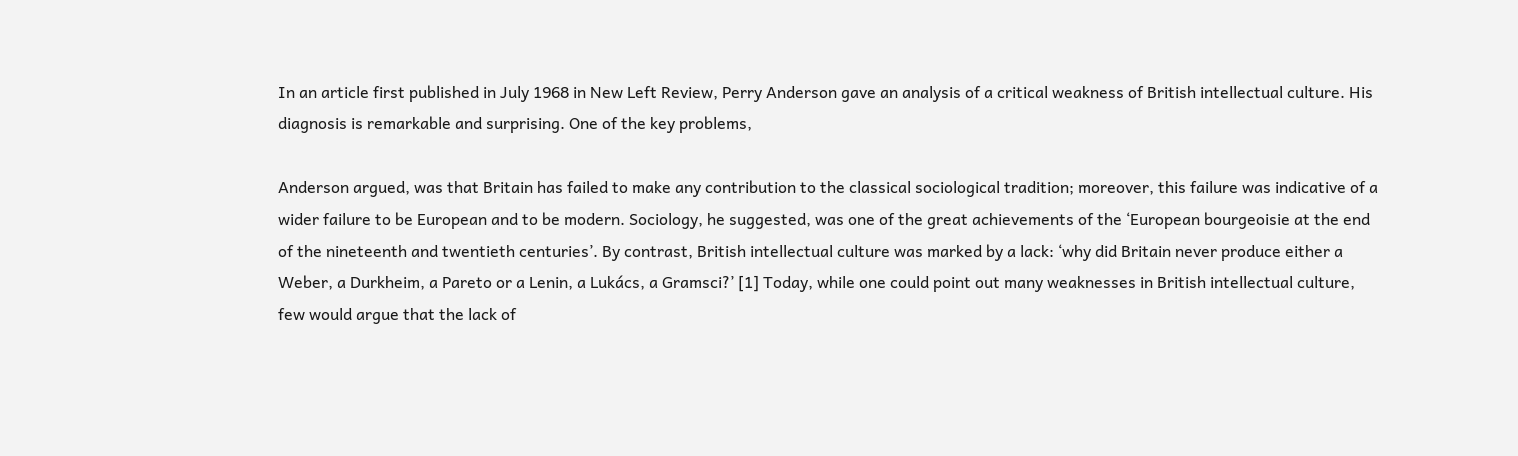In an article first published in July 1968 in New Left Review, Perry Anderson gave an analysis of a critical weakness of British intellectual culture. His diagnosis is remarkable and surprising. One of the key problems,

Anderson argued, was that Britain has failed to make any contribution to the classical sociological tradition; moreover, this failure was indicative of a wider failure to be European and to be modern. Sociology, he suggested, was one of the great achievements of the ‘European bourgeoisie at the end of the nineteenth and twentieth centuries’. By contrast, British intellectual culture was marked by a lack: ‘why did Britain never produce either a Weber, a Durkheim, a Pareto or a Lenin, a Lukács, a Gramsci?’ [1] Today, while one could point out many weaknesses in British intellectual culture, few would argue that the lack of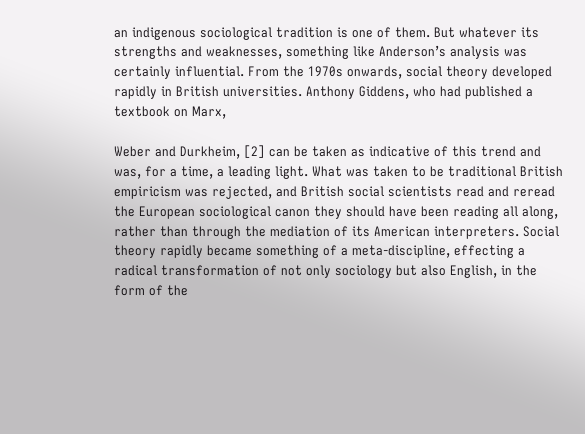an indigenous sociological tradition is one of them. But whatever its strengths and weaknesses, something like Anderson’s analysis was certainly influential. From the 1970s onwards, social theory developed rapidly in British universities. Anthony Giddens, who had published a textbook on Marx,

Weber and Durkheim, [2] can be taken as indicative of this trend and was, for a time, a leading light. What was taken to be traditional British empiricism was rejected, and British social scientists read and reread the European sociological canon they should have been reading all along, rather than through the mediation of its American interpreters. Social theory rapidly became something of a meta-discipline, effecting a radical transformation of not only sociology but also English, in the form of the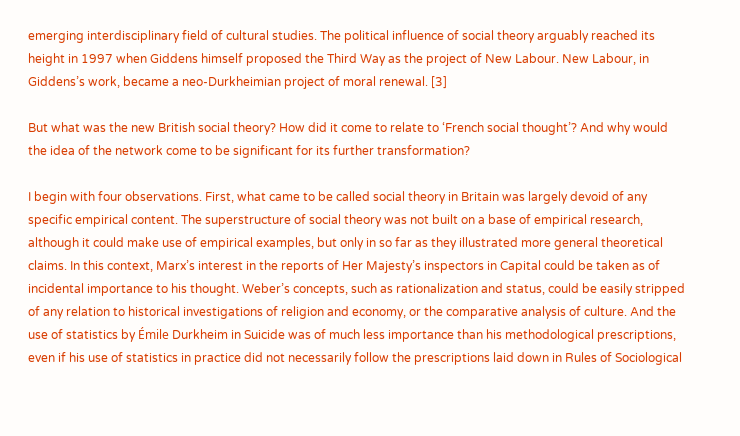emerging interdisciplinary field of cultural studies. The political influence of social theory arguably reached its height in 1997 when Giddens himself proposed the Third Way as the project of New Labour. New Labour, in Giddens’s work, became a neo-Durkheimian project of moral renewal. [3]

But what was the new British social theory? How did it come to relate to ‘French social thought’? And why would the idea of the network come to be significant for its further transformation?

I begin with four observations. First, what came to be called social theory in Britain was largely devoid of any specific empirical content. The superstructure of social theory was not built on a base of empirical research, although it could make use of empirical examples, but only in so far as they illustrated more general theoretical claims. In this context, Marx’s interest in the reports of Her Majesty’s inspectors in Capital could be taken as of incidental importance to his thought. Weber’s concepts, such as rationalization and status, could be easily stripped of any relation to historical investigations of religion and economy, or the comparative analysis of culture. And the use of statistics by Émile Durkheim in Suicide was of much less importance than his methodological prescriptions, even if his use of statistics in practice did not necessarily follow the prescriptions laid down in Rules of Sociological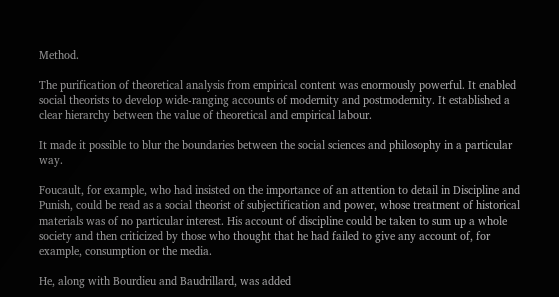Method.

The purification of theoretical analysis from empirical content was enormously powerful. It enabled social theorists to develop wide-ranging accounts of modernity and postmodernity. It established a clear hierarchy between the value of theoretical and empirical labour.

It made it possible to blur the boundaries between the social sciences and philosophy in a particular way.

Foucault, for example, who had insisted on the importance of an attention to detail in Discipline and Punish, could be read as a social theorist of subjectification and power, whose treatment of historical materials was of no particular interest. His account of discipline could be taken to sum up a whole society and then criticized by those who thought that he had failed to give any account of, for example, consumption or the media.

He, along with Bourdieu and Baudrillard, was added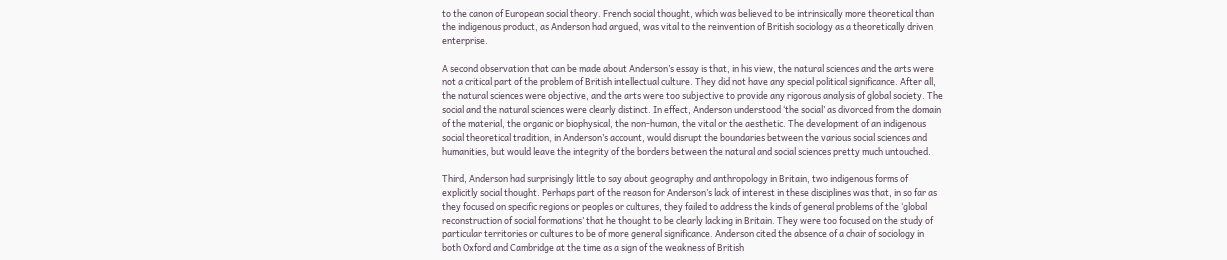to the canon of European social theory. French social thought, which was believed to be intrinsically more theoretical than the indigenous product, as Anderson had argued, was vital to the reinvention of British sociology as a theoretically driven enterprise.

A second observation that can be made about Anderson’s essay is that, in his view, the natural sciences and the arts were not a critical part of the problem of British intellectual culture. They did not have any special political significance. After all, the natural sciences were objective, and the arts were too subjective to provide any rigorous analysis of global society. The social and the natural sciences were clearly distinct. In effect, Anderson understood ‘the social’ as divorced from the domain of the material, the organic or biophysical, the non-human, the vital or the aesthetic. The development of an indigenous social theoretical tradition, in Anderson’s account, would disrupt the boundaries between the various social sciences and humanities, but would leave the integrity of the borders between the natural and social sciences pretty much untouched.

Third, Anderson had surprisingly little to say about geography and anthropology in Britain, two indigenous forms of explicitly social thought. Perhaps part of the reason for Anderson’s lack of interest in these disciplines was that, in so far as they focused on specific regions or peoples or cultures, they failed to address the kinds of general problems of the ‘global reconstruction of social formations’ that he thought to be clearly lacking in Britain. They were too focused on the study of particular territories or cultures to be of more general significance. Anderson cited the absence of a chair of sociology in both Oxford and Cambridge at the time as a sign of the weakness of British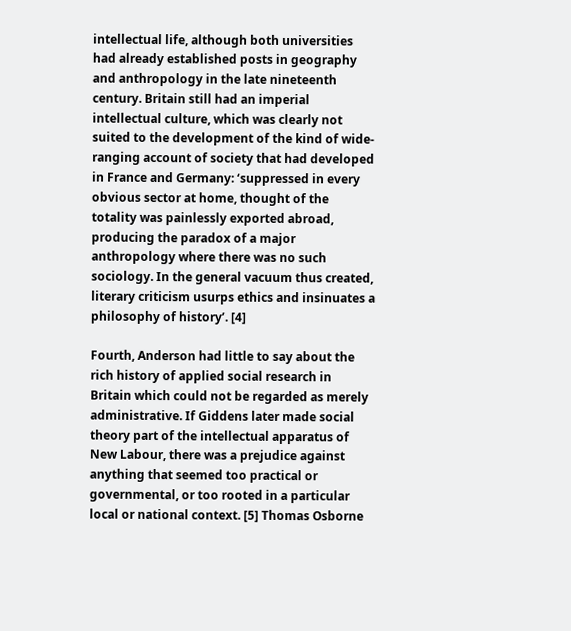intellectual life, although both universities had already established posts in geography and anthropology in the late nineteenth century. Britain still had an imperial intellectual culture, which was clearly not suited to the development of the kind of wide-ranging account of society that had developed in France and Germany: ‘suppressed in every obvious sector at home, thought of the totality was painlessly exported abroad, producing the paradox of a major anthropology where there was no such sociology. In the general vacuum thus created, literary criticism usurps ethics and insinuates a philosophy of history’. [4]

Fourth, Anderson had little to say about the rich history of applied social research in Britain which could not be regarded as merely administrative. If Giddens later made social theory part of the intellectual apparatus of New Labour, there was a prejudice against anything that seemed too practical or governmental, or too rooted in a particular local or national context. [5] Thomas Osborne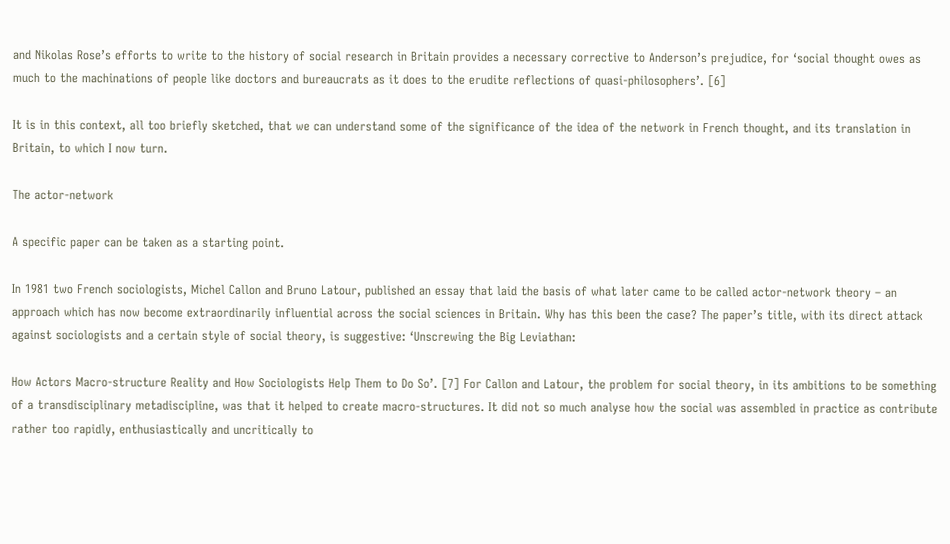and Nikolas Rose’s efforts to write to the history of social research in Britain provides a necessary corrective to Anderson’s prejudice, for ‘social thought owes as much to the machinations of people like doctors and bureaucrats as it does to the erudite reflections of quasi-philosophers’. [6]

It is in this context, all too briefly sketched, that we can understand some of the significance of the idea of the network in French thought, and its translation in Britain, to which I now turn.

The actor-network

A specific paper can be taken as a starting point.

In 1981 two French sociologists, Michel Callon and Bruno Latour, published an essay that laid the basis of what later came to be called actor-network theory – an approach which has now become extraordinarily influential across the social sciences in Britain. Why has this been the case? The paper’s title, with its direct attack against sociologists and a certain style of social theory, is suggestive: ‘Unscrewing the Big Leviathan:

How Actors Macro-structure Reality and How Sociologists Help Them to Do So’. [7] For Callon and Latour, the problem for social theory, in its ambitions to be something of a transdisciplinary metadiscipline, was that it helped to create macro-structures. It did not so much analyse how the social was assembled in practice as contribute rather too rapidly, enthusiastically and uncritically to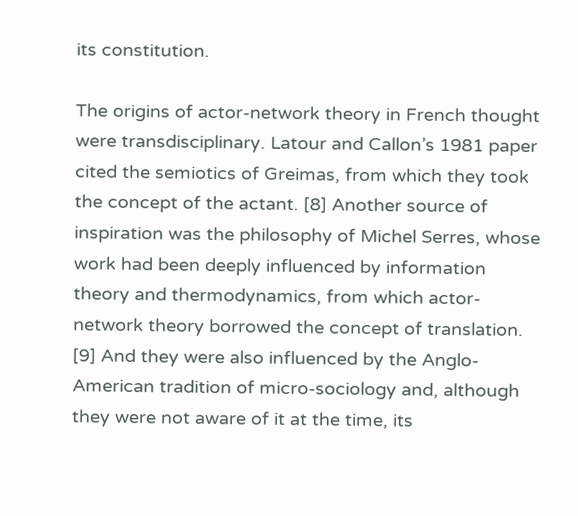its constitution.

The origins of actor-network theory in French thought were transdisciplinary. Latour and Callon’s 1981 paper cited the semiotics of Greimas, from which they took the concept of the actant. [8] Another source of inspiration was the philosophy of Michel Serres, whose work had been deeply influenced by information theory and thermodynamics, from which actor-network theory borrowed the concept of translation. [9] And they were also influenced by the Anglo-American tradition of micro-sociology and, although they were not aware of it at the time, its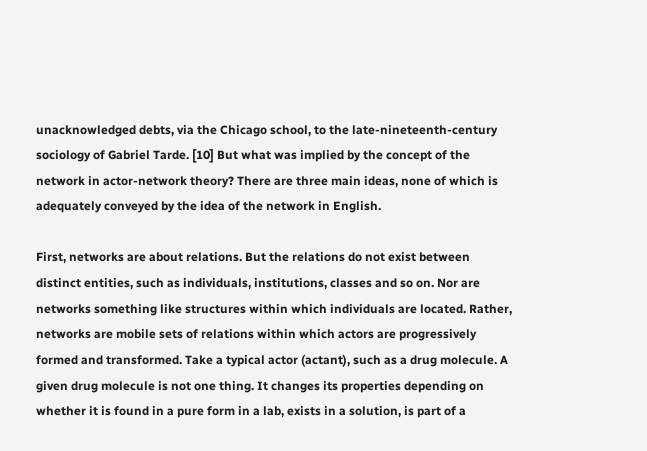unacknowledged debts, via the Chicago school, to the late-nineteenth-century sociology of Gabriel Tarde. [10] But what was implied by the concept of the network in actor-network theory? There are three main ideas, none of which is adequately conveyed by the idea of the network in English.

First, networks are about relations. But the relations do not exist between distinct entities, such as individuals, institutions, classes and so on. Nor are networks something like structures within which individuals are located. Rather, networks are mobile sets of relations within which actors are progressively formed and transformed. Take a typical actor (actant), such as a drug molecule. A given drug molecule is not one thing. It changes its properties depending on whether it is found in a pure form in a lab, exists in a solution, is part of a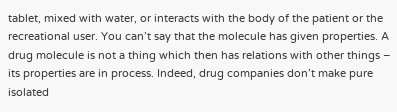tablet, mixed with water, or interacts with the body of the patient or the recreational user. You can’t say that the molecule has given properties. A drug molecule is not a thing which then has relations with other things – its properties are in process. Indeed, drug companies don’t make pure isolated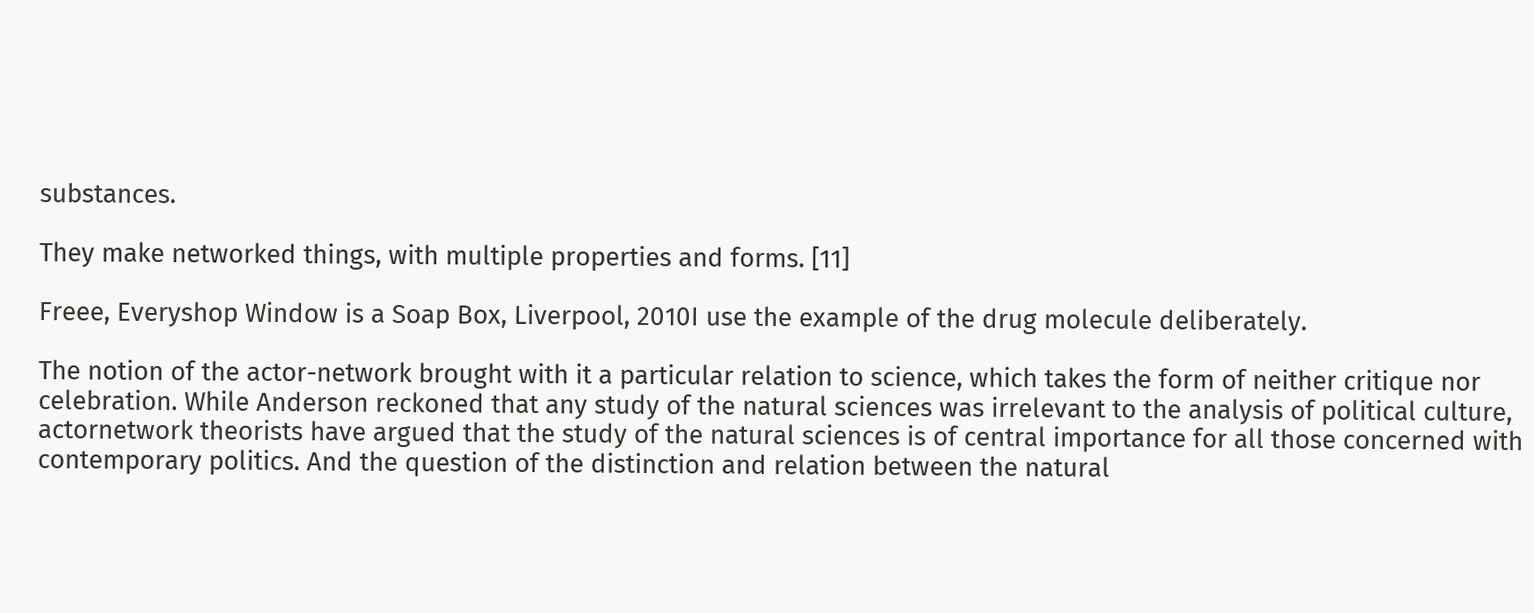substances.

They make networked things, with multiple properties and forms. [11]

Freee, Everyshop Window is a Soap Box, Liverpool, 2010I use the example of the drug molecule deliberately.

The notion of the actor-network brought with it a particular relation to science, which takes the form of neither critique nor celebration. While Anderson reckoned that any study of the natural sciences was irrelevant to the analysis of political culture, actornetwork theorists have argued that the study of the natural sciences is of central importance for all those concerned with contemporary politics. And the question of the distinction and relation between the natural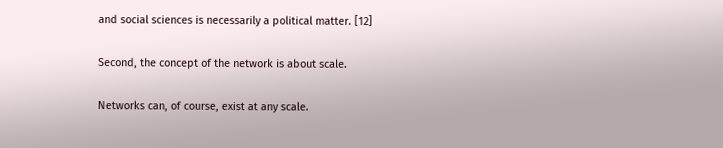and social sciences is necessarily a political matter. [12]

Second, the concept of the network is about scale.

Networks can, of course, exist at any scale.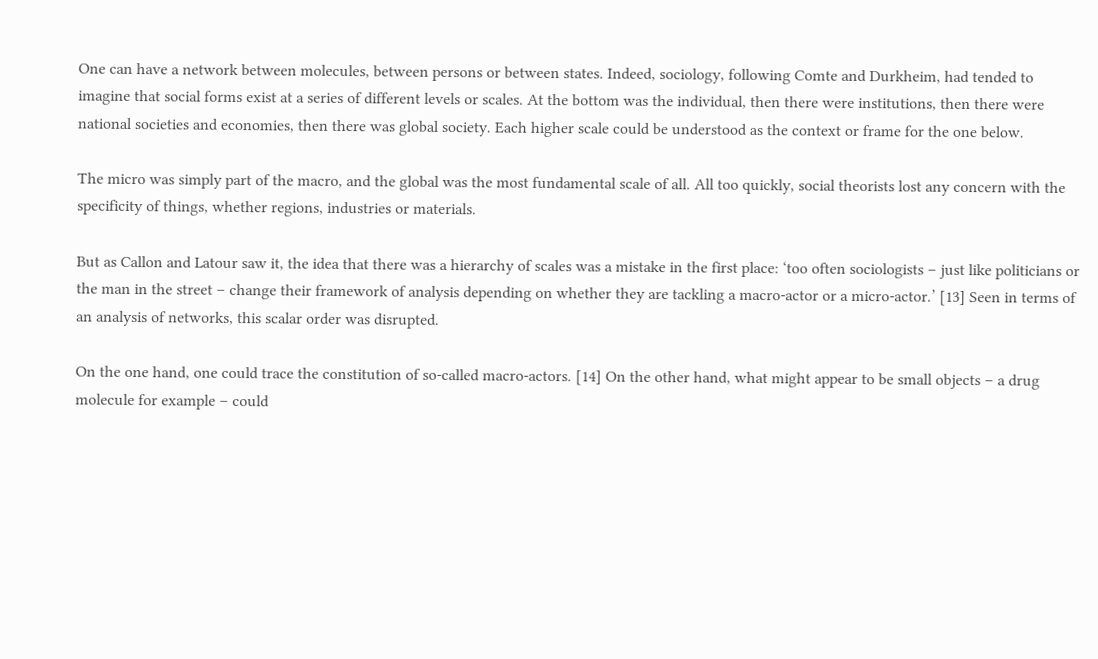One can have a network between molecules, between persons or between states. Indeed, sociology, following Comte and Durkheim, had tended to imagine that social forms exist at a series of different levels or scales. At the bottom was the individual, then there were institutions, then there were national societies and economies, then there was global society. Each higher scale could be understood as the context or frame for the one below.

The micro was simply part of the macro, and the global was the most fundamental scale of all. All too quickly, social theorists lost any concern with the specificity of things, whether regions, industries or materials.

But as Callon and Latour saw it, the idea that there was a hierarchy of scales was a mistake in the first place: ‘too often sociologists – just like politicians or the man in the street – change their framework of analysis depending on whether they are tackling a macro-actor or a micro-actor.’ [13] Seen in terms of an analysis of networks, this scalar order was disrupted.

On the one hand, one could trace the constitution of so-called macro-actors. [14] On the other hand, what might appear to be small objects – a drug molecule for example – could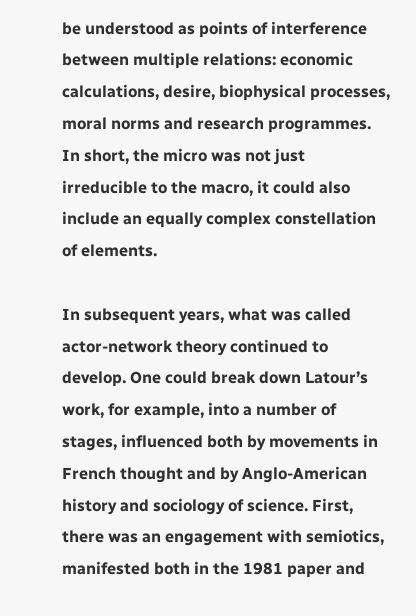be understood as points of interference between multiple relations: economic calculations, desire, biophysical processes, moral norms and research programmes. In short, the micro was not just irreducible to the macro, it could also include an equally complex constellation of elements.

In subsequent years, what was called actor-network theory continued to develop. One could break down Latour’s work, for example, into a number of stages, influenced both by movements in French thought and by Anglo-American history and sociology of science. First, there was an engagement with semiotics, manifested both in the 1981 paper and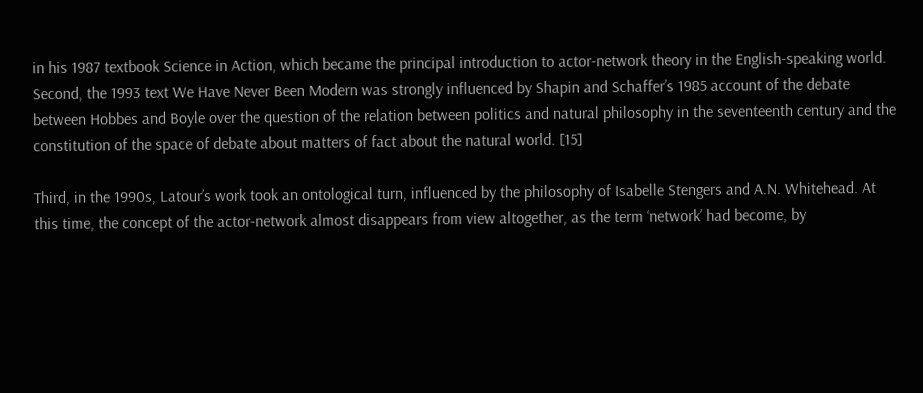in his 1987 textbook Science in Action, which became the principal introduction to actor-network theory in the English-speaking world. Second, the 1993 text We Have Never Been Modern was strongly influenced by Shapin and Schaffer’s 1985 account of the debate between Hobbes and Boyle over the question of the relation between politics and natural philosophy in the seventeenth century and the constitution of the space of debate about matters of fact about the natural world. [15]

Third, in the 1990s, Latour’s work took an ontological turn, influenced by the philosophy of Isabelle Stengers and A.N. Whitehead. At this time, the concept of the actor-network almost disappears from view altogether, as the term ‘network’ had become, by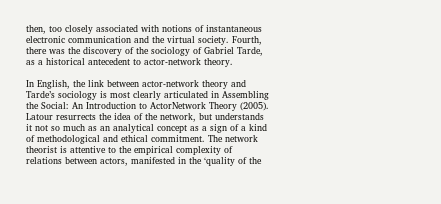then, too closely associated with notions of instantaneous electronic communication and the virtual society. Fourth, there was the discovery of the sociology of Gabriel Tarde, as a historical antecedent to actor-network theory.

In English, the link between actor-network theory and Tarde’s sociology is most clearly articulated in Assembling the Social: An Introduction to ActorNetwork Theory (2005). Latour resurrects the idea of the network, but understands it not so much as an analytical concept as a sign of a kind of methodological and ethical commitment. The network theorist is attentive to the empirical complexity of relations between actors, manifested in the ‘quality of the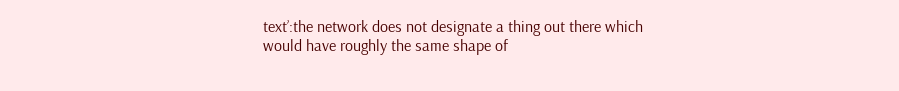text’:the network does not designate a thing out there which would have roughly the same shape of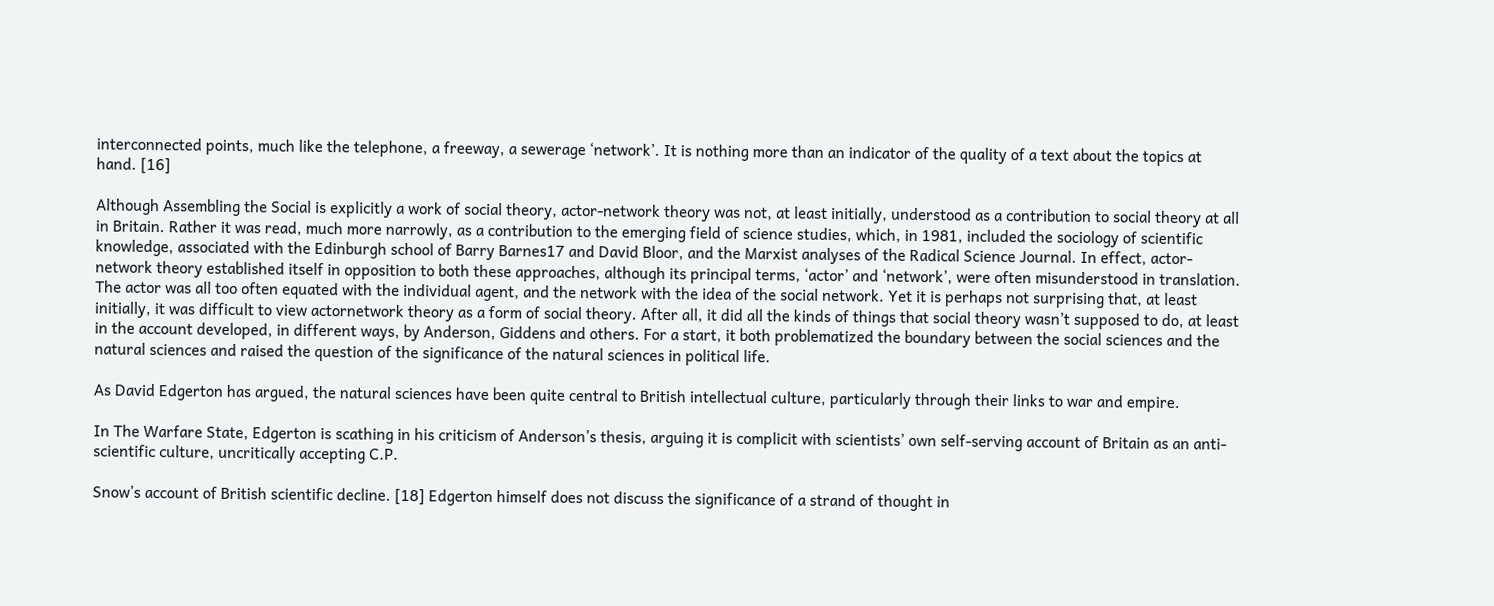interconnected points, much like the telephone, a freeway, a sewerage ‘network’. It is nothing more than an indicator of the quality of a text about the topics at hand. [16]

Although Assembling the Social is explicitly a work of social theory, actor-network theory was not, at least initially, understood as a contribution to social theory at all in Britain. Rather it was read, much more narrowly, as a contribution to the emerging field of science studies, which, in 1981, included the sociology of scientific knowledge, associated with the Edinburgh school of Barry Barnes17 and David Bloor, and the Marxist analyses of the Radical Science Journal. In effect, actor-network theory established itself in opposition to both these approaches, although its principal terms, ‘actor’ and ‘network’, were often misunderstood in translation. The actor was all too often equated with the individual agent, and the network with the idea of the social network. Yet it is perhaps not surprising that, at least initially, it was difficult to view actornetwork theory as a form of social theory. After all, it did all the kinds of things that social theory wasn’t supposed to do, at least in the account developed, in different ways, by Anderson, Giddens and others. For a start, it both problematized the boundary between the social sciences and the natural sciences and raised the question of the significance of the natural sciences in political life.

As David Edgerton has argued, the natural sciences have been quite central to British intellectual culture, particularly through their links to war and empire.

In The Warfare State, Edgerton is scathing in his criticism of Anderson’s thesis, arguing it is complicit with scientists’ own self-serving account of Britain as an anti-scientific culture, uncritically accepting C.P.

Snow’s account of British scientific decline. [18] Edgerton himself does not discuss the significance of a strand of thought in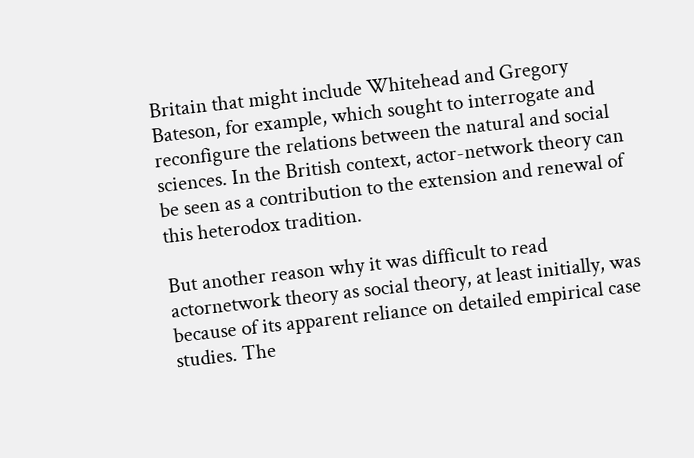Britain that might include Whitehead and Gregory Bateson, for example, which sought to interrogate and reconfigure the relations between the natural and social sciences. In the British context, actor-network theory can be seen as a contribution to the extension and renewal of this heterodox tradition.

But another reason why it was difficult to read actornetwork theory as social theory, at least initially, was because of its apparent reliance on detailed empirical case studies. The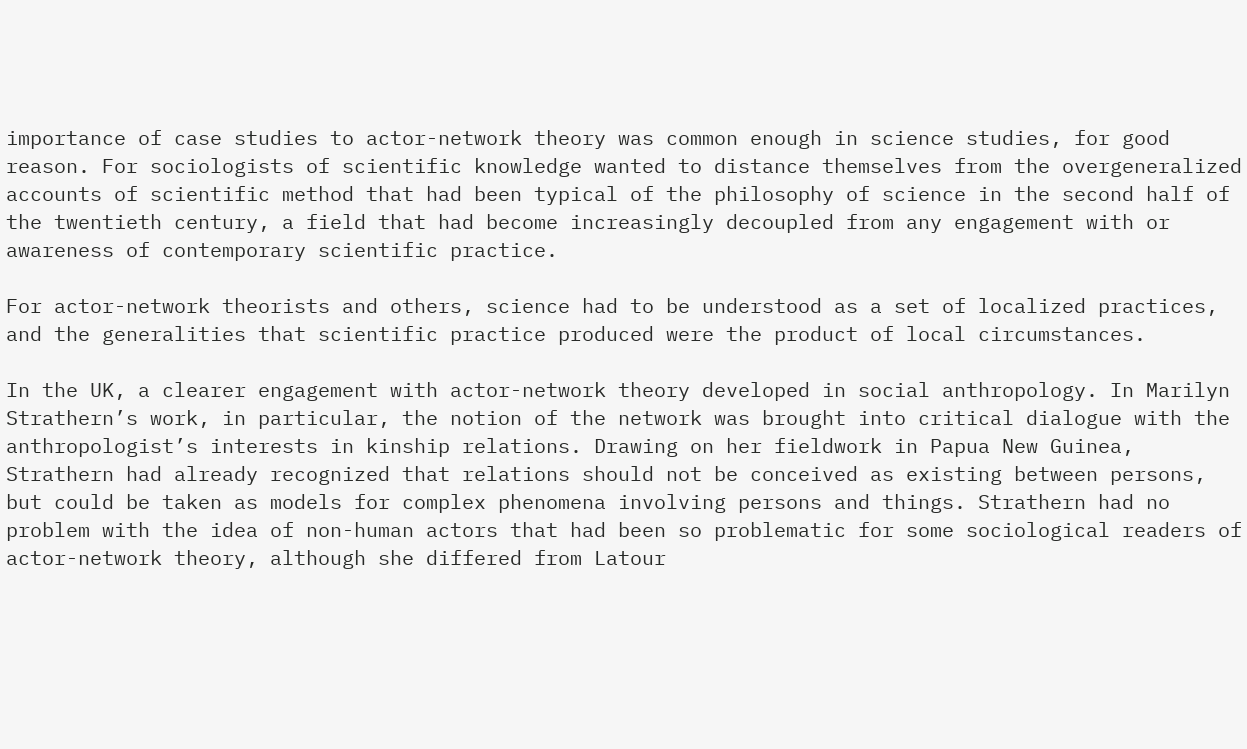importance of case studies to actor-network theory was common enough in science studies, for good reason. For sociologists of scientific knowledge wanted to distance themselves from the overgeneralized accounts of scientific method that had been typical of the philosophy of science in the second half of the twentieth century, a field that had become increasingly decoupled from any engagement with or awareness of contemporary scientific practice.

For actor-network theorists and others, science had to be understood as a set of localized practices, and the generalities that scientific practice produced were the product of local circumstances.

In the UK, a clearer engagement with actor-network theory developed in social anthropology. In Marilyn Strathern’s work, in particular, the notion of the network was brought into critical dialogue with the anthropologist’s interests in kinship relations. Drawing on her fieldwork in Papua New Guinea, Strathern had already recognized that relations should not be conceived as existing between persons, but could be taken as models for complex phenomena involving persons and things. Strathern had no problem with the idea of non-human actors that had been so problematic for some sociological readers of actor-network theory, although she differed from Latour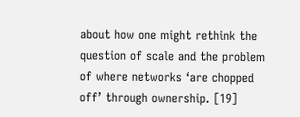about how one might rethink the question of scale and the problem of where networks ‘are chopped off’ through ownership. [19]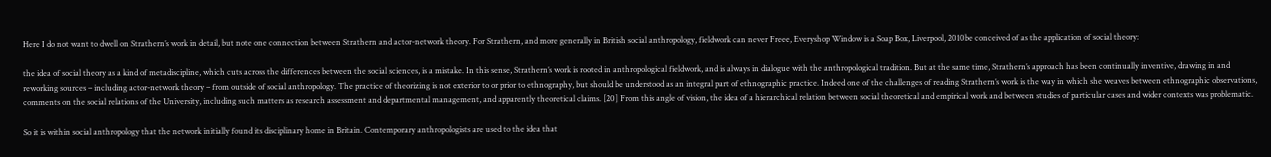Here I do not want to dwell on Strathern’s work in detail, but note one connection between Strathern and actor-network theory. For Strathern, and more generally in British social anthropology, fieldwork can never Freee, Everyshop Window is a Soap Box, Liverpool, 2010be conceived of as the application of social theory:

the idea of social theory as a kind of metadiscipline, which cuts across the differences between the social sciences, is a mistake. In this sense, Strathern’s work is rooted in anthropological fieldwork, and is always in dialogue with the anthropological tradition. But at the same time, Strathern’s approach has been continually inventive, drawing in and reworking sources – including actor-network theory – from outside of social anthropology. The practice of theorizing is not exterior to or prior to ethnography, but should be understood as an integral part of ethnographic practice. Indeed one of the challenges of reading Strathern’s work is the way in which she weaves between ethnographic observations, comments on the social relations of the University, including such matters as research assessment and departmental management, and apparently theoretical claims. [20] From this angle of vision, the idea of a hierarchical relation between social theoretical and empirical work and between studies of particular cases and wider contexts was problematic.

So it is within social anthropology that the network initially found its disciplinary home in Britain. Contemporary anthropologists are used to the idea that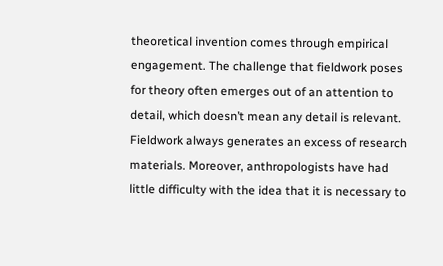theoretical invention comes through empirical engagement. The challenge that fieldwork poses for theory often emerges out of an attention to detail, which doesn’t mean any detail is relevant. Fieldwork always generates an excess of research materials. Moreover, anthropologists have had little difficulty with the idea that it is necessary to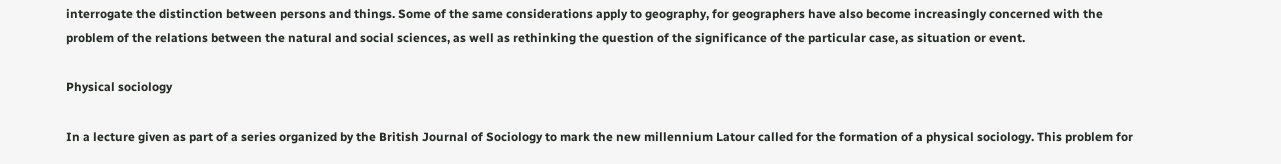interrogate the distinction between persons and things. Some of the same considerations apply to geography, for geographers have also become increasingly concerned with the problem of the relations between the natural and social sciences, as well as rethinking the question of the significance of the particular case, as situation or event.

Physical sociology

In a lecture given as part of a series organized by the British Journal of Sociology to mark the new millennium Latour called for the formation of a physical sociology. This problem for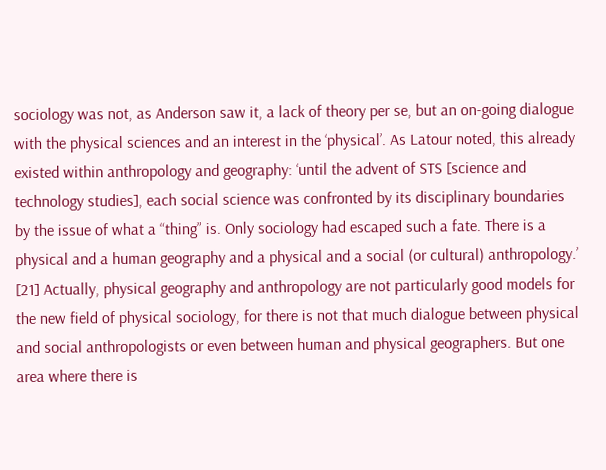sociology was not, as Anderson saw it, a lack of theory per se, but an on-going dialogue with the physical sciences and an interest in the ‘physical’. As Latour noted, this already existed within anthropology and geography: ‘until the advent of STS [science and technology studies], each social science was confronted by its disciplinary boundaries by the issue of what a “thing” is. Only sociology had escaped such a fate. There is a physical and a human geography and a physical and a social (or cultural) anthropology.’ [21] Actually, physical geography and anthropology are not particularly good models for the new field of physical sociology, for there is not that much dialogue between physical and social anthropologists or even between human and physical geographers. But one area where there is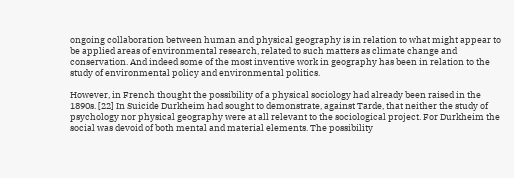ongoing collaboration between human and physical geography is in relation to what might appear to be applied areas of environmental research, related to such matters as climate change and conservation. And indeed some of the most inventive work in geography has been in relation to the study of environmental policy and environmental politics.

However, in French thought the possibility of a physical sociology had already been raised in the 1890s. [22] In Suicide Durkheim had sought to demonstrate, against Tarde, that neither the study of psychology nor physical geography were at all relevant to the sociological project. For Durkheim the social was devoid of both mental and material elements. The possibility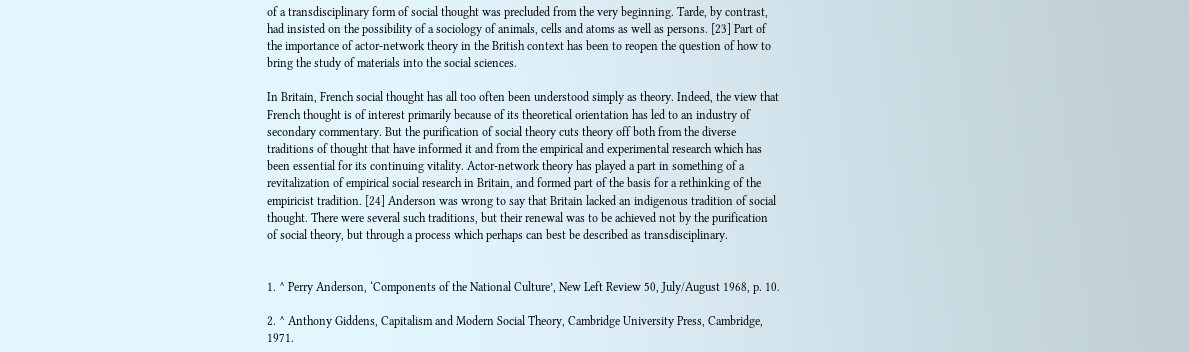of a transdisciplinary form of social thought was precluded from the very beginning. Tarde, by contrast, had insisted on the possibility of a sociology of animals, cells and atoms as well as persons. [23] Part of the importance of actor-network theory in the British context has been to reopen the question of how to bring the study of materials into the social sciences.

In Britain, French social thought has all too often been understood simply as theory. Indeed, the view that French thought is of interest primarily because of its theoretical orientation has led to an industry of secondary commentary. But the purification of social theory cuts theory off both from the diverse traditions of thought that have informed it and from the empirical and experimental research which has been essential for its continuing vitality. Actor-network theory has played a part in something of a revitalization of empirical social research in Britain, and formed part of the basis for a rethinking of the empiricist tradition. [24] Anderson was wrong to say that Britain lacked an indigenous tradition of social thought. There were several such traditions, but their renewal was to be achieved not by the purification of social theory, but through a process which perhaps can best be described as transdisciplinary.


1. ^ Perry Anderson, ‘Components of the National Culture’, New Left Review 50, July/August 1968, p. 10.

2. ^ Anthony Giddens, Capitalism and Modern Social Theory, Cambridge University Press, Cambridge, 1971.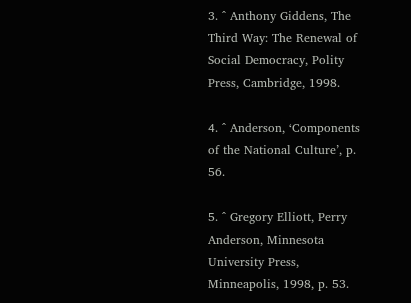3. ^ Anthony Giddens, The Third Way: The Renewal of Social Democracy, Polity Press, Cambridge, 1998.

4. ^ Anderson, ‘Components of the National Culture’, p. 56.

5. ^ Gregory Elliott, Perry Anderson, Minnesota University Press, Minneapolis, 1998, p. 53.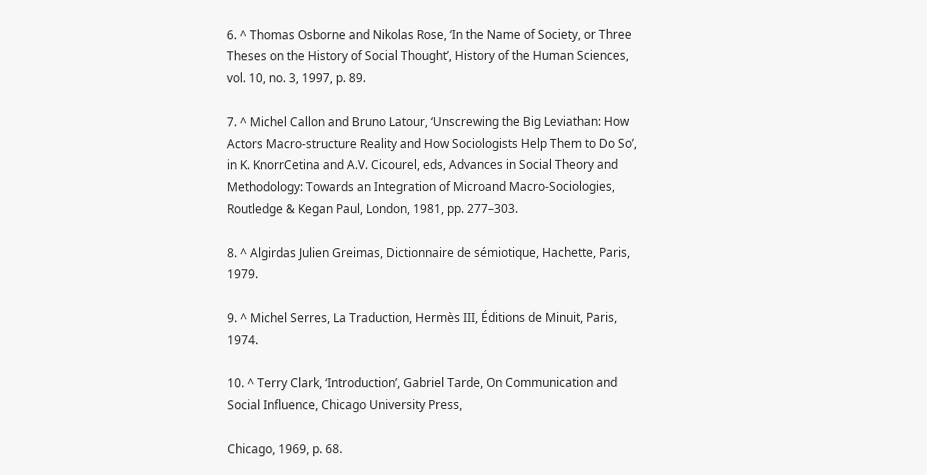6. ^ Thomas Osborne and Nikolas Rose, ‘In the Name of Society, or Three Theses on the History of Social Thought’, History of the Human Sciences, vol. 10, no. 3, 1997, p. 89.

7. ^ Michel Callon and Bruno Latour, ‘Unscrewing the Big Leviathan: How Actors Macro-structure Reality and How Sociologists Help Them to Do So’, in K. KnorrCetina and A.V. Cicourel, eds, Advances in Social Theory and Methodology: Towards an Integration of Microand Macro-Sociologies, Routledge & Kegan Paul, London, 1981, pp. 277–303.

8. ^ Algirdas Julien Greimas, Dictionnaire de sémiotique, Hachette, Paris, 1979.

9. ^ Michel Serres, La Traduction, Hermès III, Éditions de Minuit, Paris, 1974.

10. ^ Terry Clark, ‘Introduction’, Gabriel Tarde, On Communication and Social Influence, Chicago University Press,

Chicago, 1969, p. 68.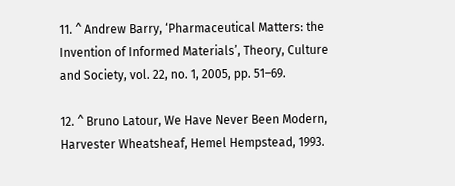11. ^ Andrew Barry, ‘Pharmaceutical Matters: the Invention of Informed Materials’, Theory, Culture and Society, vol. 22, no. 1, 2005, pp. 51–69.

12. ^ Bruno Latour, We Have Never Been Modern, Harvester Wheatsheaf, Hemel Hempstead, 1993.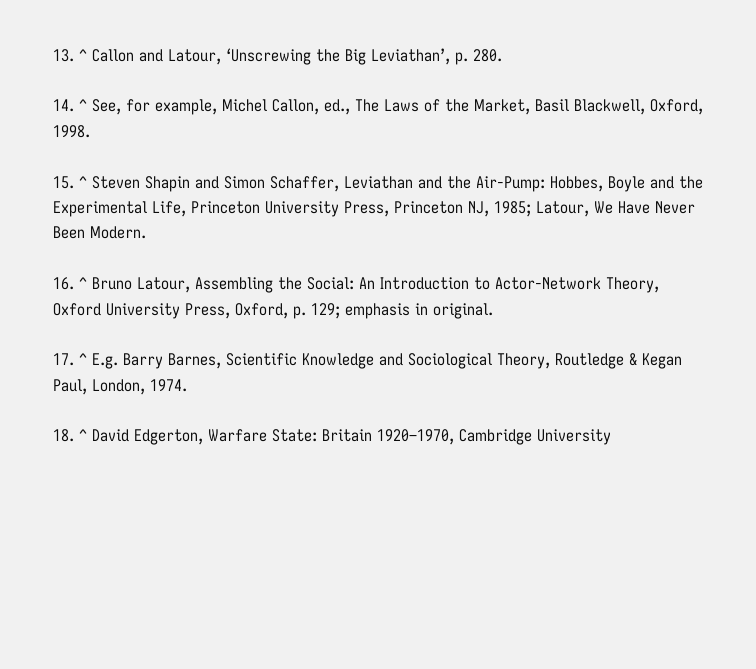13. ^ Callon and Latour, ‘Unscrewing the Big Leviathan’, p. 280.

14. ^ See, for example, Michel Callon, ed., The Laws of the Market, Basil Blackwell, Oxford, 1998.

15. ^ Steven Shapin and Simon Schaffer, Leviathan and the Air-Pump: Hobbes, Boyle and the Experimental Life, Princeton University Press, Princeton NJ, 1985; Latour, We Have Never Been Modern.

16. ^ Bruno Latour, Assembling the Social: An Introduction to Actor-Network Theory, Oxford University Press, Oxford, p. 129; emphasis in original.

17. ^ E.g. Barry Barnes, Scientific Knowledge and Sociological Theory, Routledge & Kegan Paul, London, 1974.

18. ^ David Edgerton, Warfare State: Britain 1920–1970, Cambridge University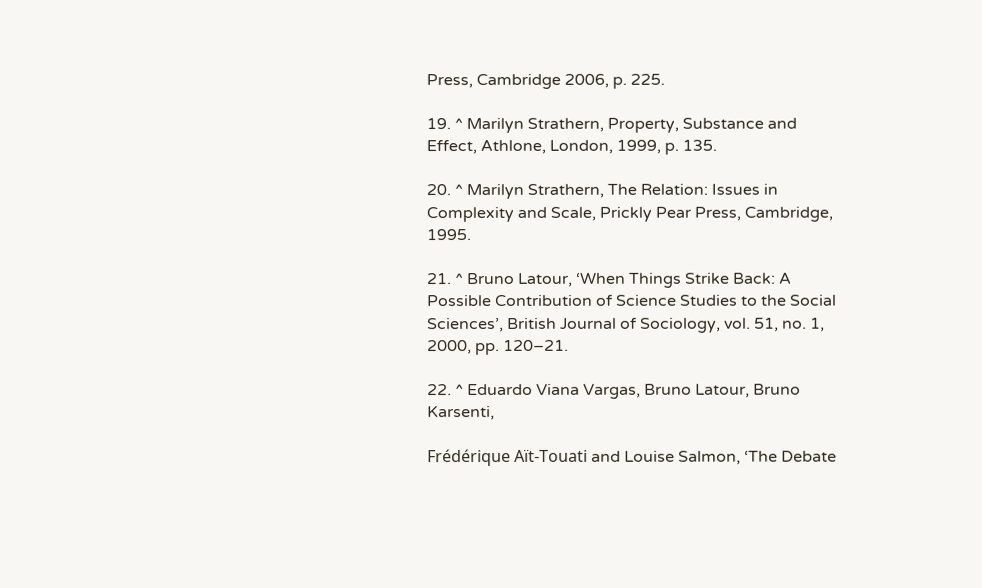Press, Cambridge 2006, p. 225.

19. ^ Marilyn Strathern, Property, Substance and Effect, Athlone, London, 1999, p. 135.

20. ^ Marilyn Strathern, The Relation: Issues in Complexity and Scale, Prickly Pear Press, Cambridge, 1995.

21. ^ Bruno Latour, ‘When Things Strike Back: A Possible Contribution of Science Studies to the Social Sciences’, British Journal of Sociology, vol. 51, no. 1, 2000, pp. 120–21.

22. ^ Eduardo Viana Vargas, Bruno Latour, Bruno Karsenti,

Frédérique Aït-Touati and Louise Salmon, ‘The Debate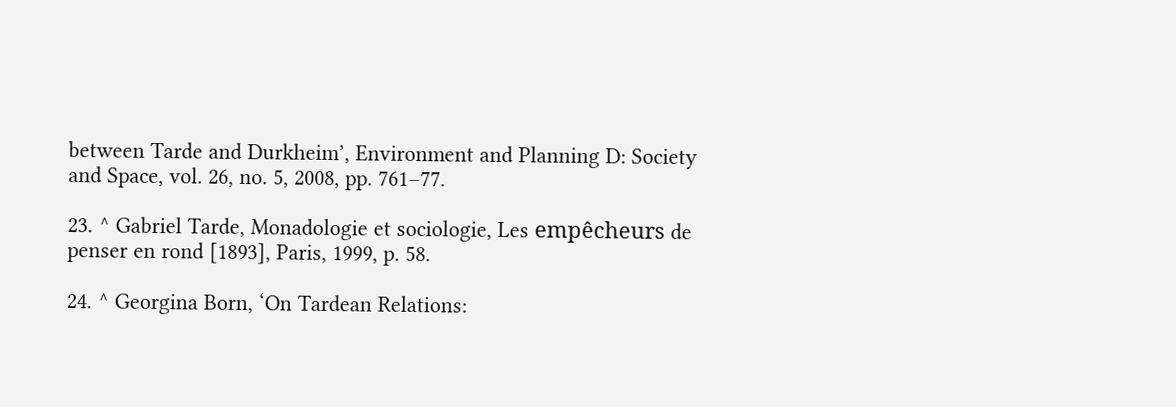between Tarde and Durkheim’, Environment and Planning D: Society and Space, vol. 26, no. 5, 2008, pp. 761–77.

23. ^ Gabriel Tarde, Monadologie et sociologie, Les empêcheurs de penser en rond [1893], Paris, 1999, p. 58.

24. ^ Georgina Born, ‘On Tardean Relations: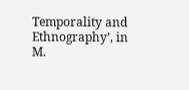Temporality and Ethnography’, in M.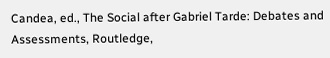Candea, ed., The Social after Gabriel Tarde: Debates and Assessments, Routledge,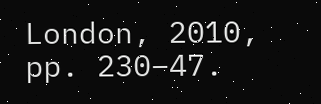London, 2010, pp. 230–47.